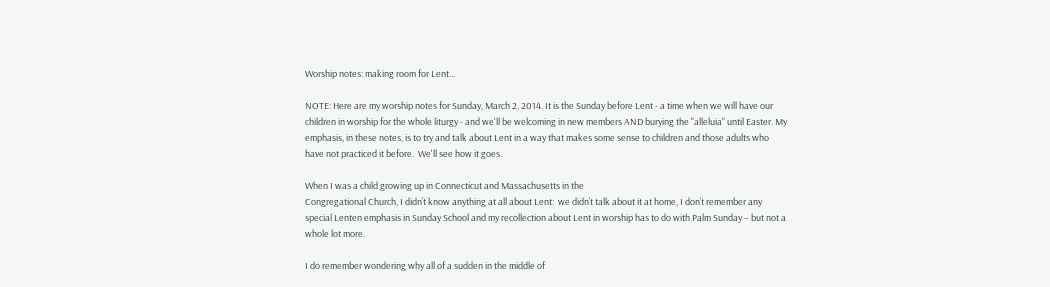Worship notes: making room for Lent...

NOTE: Here are my worship notes for Sunday, March 2, 2014. It is the Sunday before Lent - a time when we will have our children in worship for the whole liturgy - and we'll be welcoming in new members AND burying the "alleluia" until Easter. My emphasis, in these notes, is to try and talk about Lent in a way that makes some sense to children and those adults who have not practiced it before.  We'll see how it goes.

When I was a child growing up in Connecticut and Massachusetts in the
Congregational Church, I didn’t know anything at all about Lent:  we didn’t talk about it at home, I don’t remember any special Lenten emphasis in Sunday School and my recollection about Lent in worship has to do with Palm Sunday – but not a whole lot more.

I do remember wondering why all of a sudden in the middle of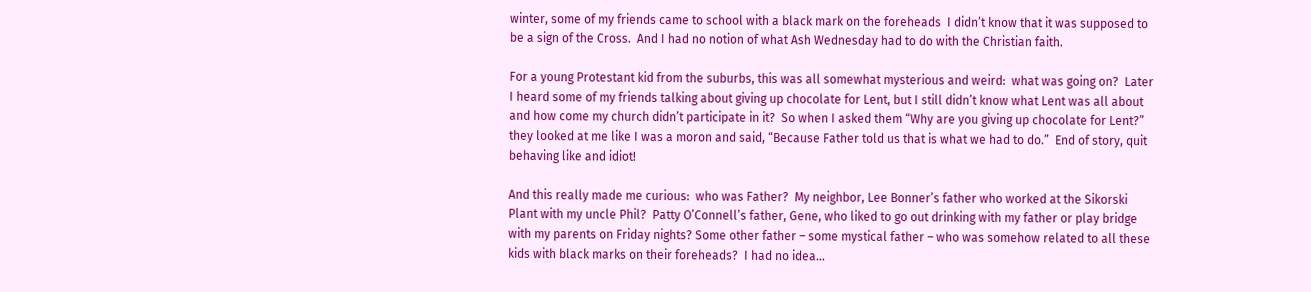winter, some of my friends came to school with a black mark on the foreheads  I didn’t know that it was supposed to be a sign of the Cross.  And I had no notion of what Ash Wednesday had to do with the Christian faith.

For a young Protestant kid from the suburbs, this was all somewhat mysterious and weird:  what was going on?  Later I heard some of my friends talking about giving up chocolate for Lent, but I still didn’t know what Lent was all about and how come my church didn’t participate in it?  So when I asked them “Why are you giving up chocolate for Lent?” they looked at me like I was a moron and said, “Because Father told us that is what we had to do.”  End of story, quit behaving like and idiot!

And this really made me curious:  who was Father?  My neighbor, Lee Bonner’s father who worked at the Sikorski Plant with my uncle Phil?  Patty O’Connell’s father, Gene, who liked to go out drinking with my father or play bridge with my parents on Friday nights? Some other father – some mystical father – who was somehow related to all these kids with black marks on their foreheads?  I had no idea…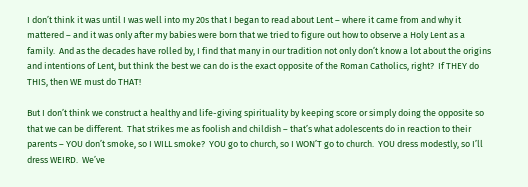I don’t think it was until I was well into my 20s that I began to read about Lent – where it came from and why it mattered – and it was only after my babies were born that we tried to figure out how to observe a Holy Lent as a family.  And as the decades have rolled by, I find that many in our tradition not only don’t know a lot about the origins and intentions of Lent, but think the best we can do is the exact opposite of the Roman Catholics, right?  If THEY do THIS, then WE must do THAT!

But I don’t think we construct a healthy and life-giving spirituality by keeping score or simply doing the opposite so that we can be different.  That strikes me as foolish and childish – that’s what adolescents do in reaction to their parents – YOU don’t smoke, so I WILL smoke?  YOU go to church, so I WON’T go to church.  YOU dress modestly, so I’ll dress WEIRD.  We’ve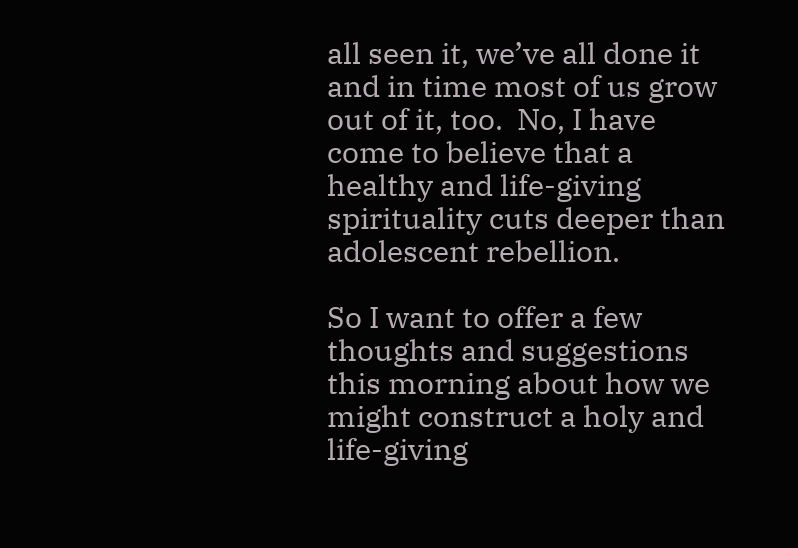all seen it, we’ve all done it and in time most of us grow out of it, too.  No, I have come to believe that a healthy and life-giving spirituality cuts deeper than adolescent rebellion.

So I want to offer a few thoughts and suggestions this morning about how we might construct a holy and life-giving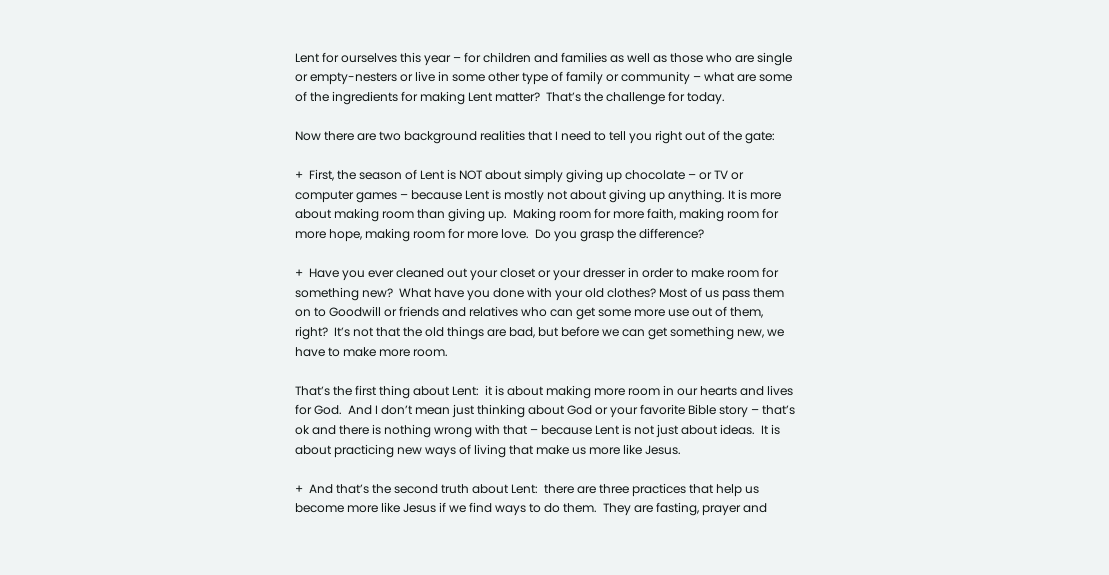Lent for ourselves this year – for children and families as well as those who are single or empty-nesters or live in some other type of family or community – what are some of the ingredients for making Lent matter?  That’s the challenge for today.

Now there are two background realities that I need to tell you right out of the gate:

+  First, the season of Lent is NOT about simply giving up chocolate – or TV or computer games – because Lent is mostly not about giving up anything. It is more about making room than giving up.  Making room for more faith, making room for more hope, making room for more love.  Do you grasp the difference?

+  Have you ever cleaned out your closet or your dresser in order to make room for something new?  What have you done with your old clothes? Most of us pass them on to Goodwill or friends and relatives who can get some more use out of them, right?  It’s not that the old things are bad, but before we can get something new, we have to make more room.

That’s the first thing about Lent:  it is about making more room in our hearts and lives for God.  And I don’t mean just thinking about God or your favorite Bible story – that’s ok and there is nothing wrong with that – because Lent is not just about ideas.  It is about practicing new ways of living that make us more like Jesus.

+  And that’s the second truth about Lent:  there are three practices that help us become more like Jesus if we find ways to do them.  They are fasting, prayer and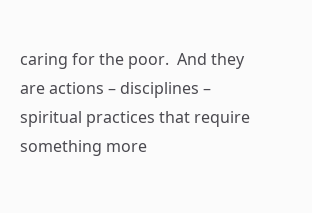caring for the poor.  And they are actions – disciplines – spiritual practices that require something more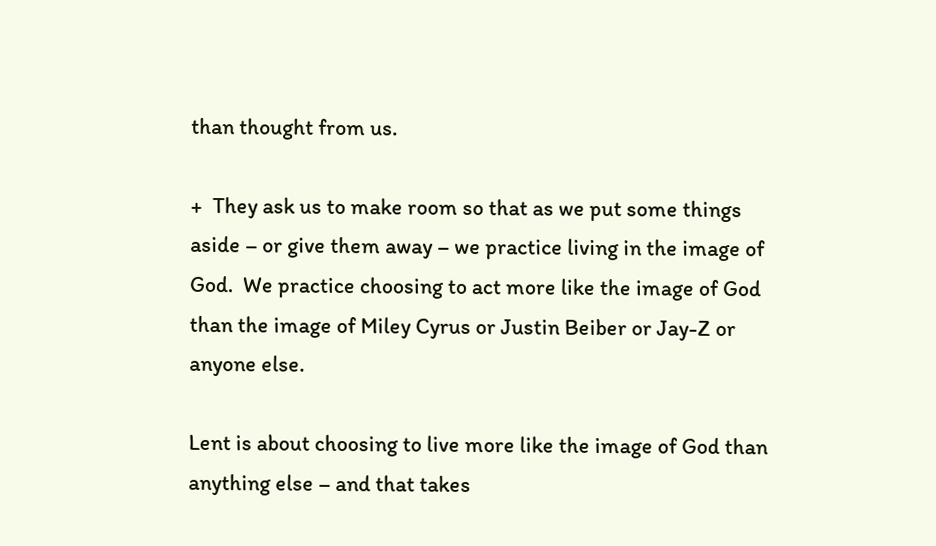than thought from us.

+  They ask us to make room so that as we put some things aside – or give them away – we practice living in the image of God.  We practice choosing to act more like the image of God than the image of Miley Cyrus or Justin Beiber or Jay-Z or anyone else.

Lent is about choosing to live more like the image of God than anything else – and that takes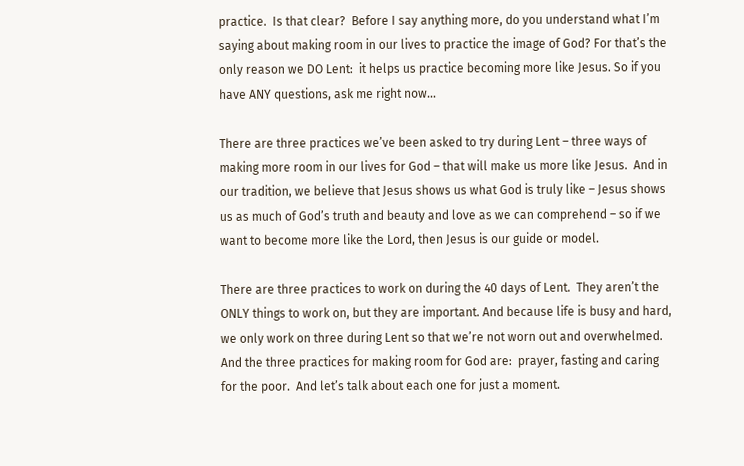practice.  Is that clear?  Before I say anything more, do you understand what I’m saying about making room in our lives to practice the image of God? For that’s the only reason we DO Lent:  it helps us practice becoming more like Jesus. So if you have ANY questions, ask me right now…

There are three practices we’ve been asked to try during Lent – three ways of making more room in our lives for God – that will make us more like Jesus.  And in our tradition, we believe that Jesus shows us what God is truly like – Jesus shows us as much of God’s truth and beauty and love as we can comprehend – so if we want to become more like the Lord, then Jesus is our guide or model.

There are three practices to work on during the 40 days of Lent.  They aren’t the ONLY things to work on, but they are important. And because life is busy and hard, we only work on three during Lent so that we’re not worn out and overwhelmed.   And the three practices for making room for God are:  prayer, fasting and caring for the poor.  And let’s talk about each one for just a moment.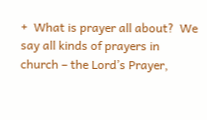+  What is prayer all about?  We say all kinds of prayers in church – the Lord’s Prayer,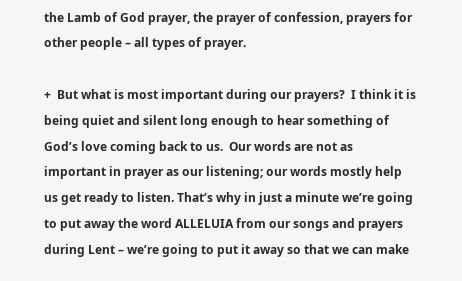the Lamb of God prayer, the prayer of confession, prayers for other people – all types of prayer.

+  But what is most important during our prayers?  I think it is being quiet and silent long enough to hear something of God’s love coming back to us.  Our words are not as important in prayer as our listening; our words mostly help us get ready to listen. That’s why in just a minute we’re going to put away the word ALLELUIA from our songs and prayers during Lent – we’re going to put it away so that we can make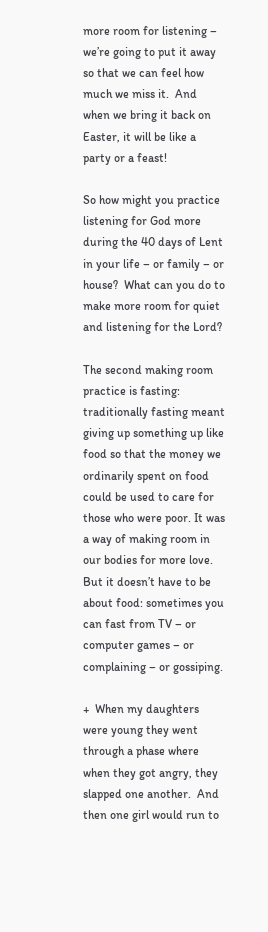more room for listening – we’re going to put it away so that we can feel how much we miss it.  And when we bring it back on Easter, it will be like a party or a feast!

So how might you practice listening for God more during the 40 days of Lent in your life – or family – or house?  What can you do to make more room for quiet and listening for the Lord?

The second making room practice is fasting:  traditionally fasting meant giving up something up like food so that the money we ordinarily spent on food could be used to care for those who were poor. It was a way of making room in our bodies for more love.  But it doesn’t have to be about food: sometimes you can fast from TV – or computer games – or complaining – or gossiping.

+  When my daughters were young they went through a phase where when they got angry, they slapped one another.  And then one girl would run to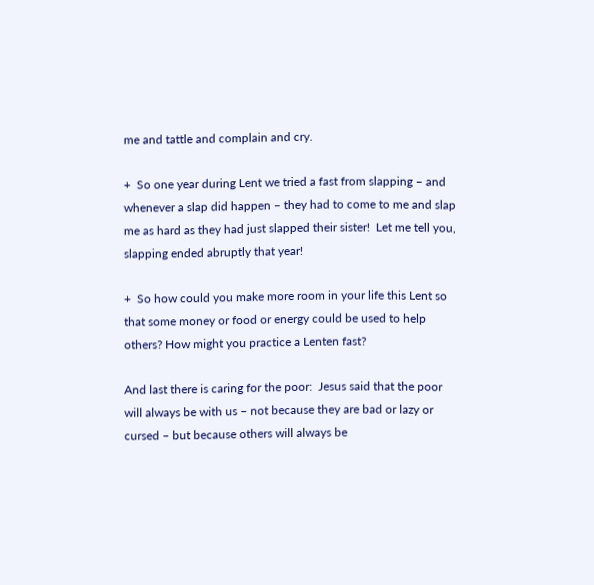me and tattle and complain and cry.

+  So one year during Lent we tried a fast from slapping – and whenever a slap did happen – they had to come to me and slap me as hard as they had just slapped their sister!  Let me tell you, slapping ended abruptly that year!

+  So how could you make more room in your life this Lent so that some money or food or energy could be used to help others? How might you practice a Lenten fast?

And last there is caring for the poor:  Jesus said that the poor will always be with us – not because they are bad or lazy or cursed – but because others will always be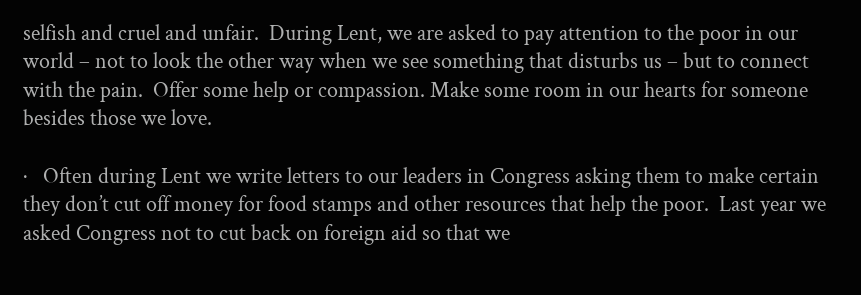selfish and cruel and unfair.  During Lent, we are asked to pay attention to the poor in our world – not to look the other way when we see something that disturbs us – but to connect with the pain.  Offer some help or compassion. Make some room in our hearts for someone besides those we love.

·   Often during Lent we write letters to our leaders in Congress asking them to make certain they don’t cut off money for food stamps and other resources that help the poor.  Last year we asked Congress not to cut back on foreign aid so that we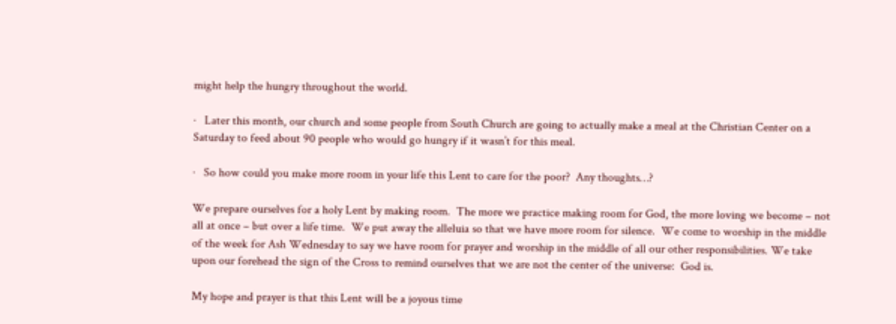might help the hungry throughout the world.

·   Later this month, our church and some people from South Church are going to actually make a meal at the Christian Center on a Saturday to feed about 90 people who would go hungry if it wasn’t for this meal.

·   So how could you make more room in your life this Lent to care for the poor?  Any thoughts…?

We prepare ourselves for a holy Lent by making room.  The more we practice making room for God, the more loving we become – not all at once – but over a life time.  We put away the alleluia so that we have more room for silence.  We come to worship in the middle of the week for Ash Wednesday to say we have room for prayer and worship in the middle of all our other responsibilities. We take upon our forehead the sign of the Cross to remind ourselves that we are not the center of the universe:  God is.

My hope and prayer is that this Lent will be a joyous time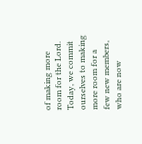of making more room for the Lord.  Today, we commit ourselves to making more room for a few new members, who are now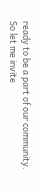ready to be a part of our community.  So let me invite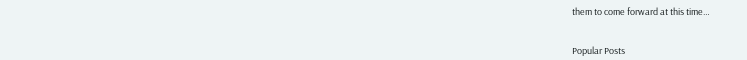them to come forward at this time…


Popular Posts